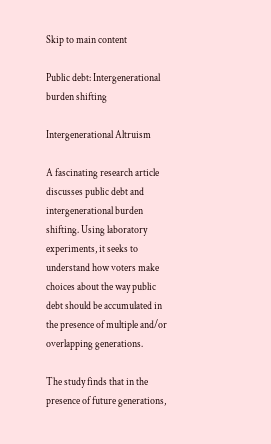Skip to main content

Public debt: Intergenerational burden shifting

Intergenerational Altruism

A fascinating research article discusses public debt and intergenerational burden shifting. Using laboratory experiments, it seeks to understand how voters make choices about the way public debt should be accumulated in the presence of multiple and/or overlapping generations.

The study finds that in the presence of future generations,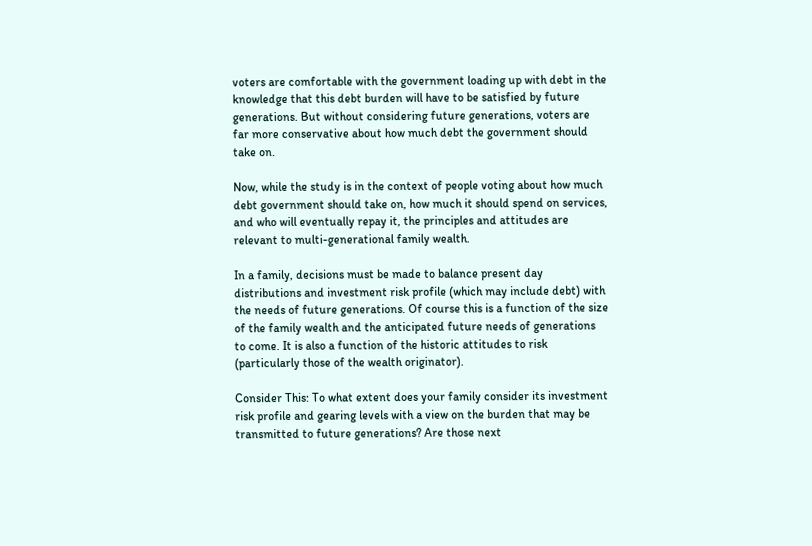voters are comfortable with the government loading up with debt in the knowledge that this debt burden will have to be satisfied by future generations. But without considering future generations, voters are far more conservative about how much debt the government should take on.

Now, while the study is in the context of people voting about how much debt government should take on, how much it should spend on services, and who will eventually repay it, the principles and attitudes are relevant to multi-generational family wealth.

In a family, decisions must be made to balance present day distributions and investment risk profile (which may include debt) with the needs of future generations. Of course this is a function of the size of the family wealth and the anticipated future needs of generations to come. It is also a function of the historic attitudes to risk (particularly those of the wealth originator).

Consider This: To what extent does your family consider its investment risk profile and gearing levels with a view on the burden that may be transmitted to future generations? Are those next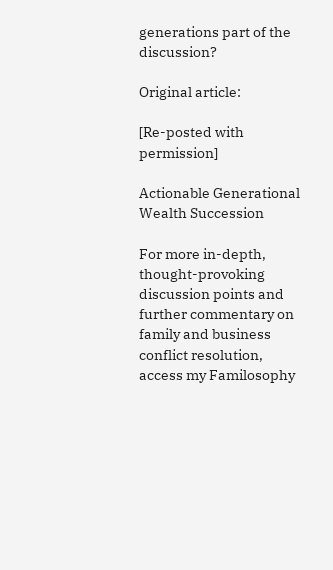generations part of the discussion?

Original article:

[Re-posted with permission]

Actionable Generational Wealth Succession

For more in-depth, thought-provoking discussion points and further commentary on family and business conflict resolution, access my Familosophy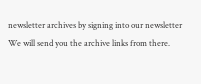newsletter archives by signing into our newsletter We will send you the archive links from there.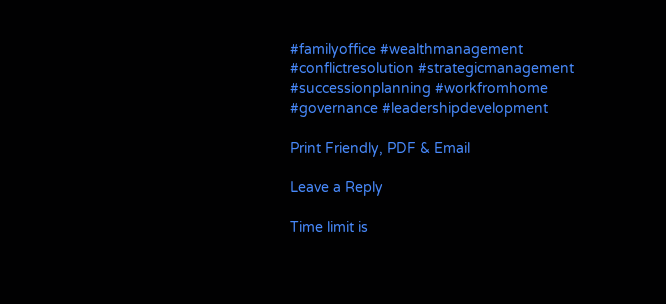#familyoffice #wealthmanagement #conflictresolution #strategicmanagement #successionplanning #workfromhome #governance #leadershipdevelopment

Print Friendly, PDF & Email

Leave a Reply

Time limit is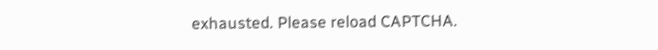exhausted. Please reload CAPTCHA.